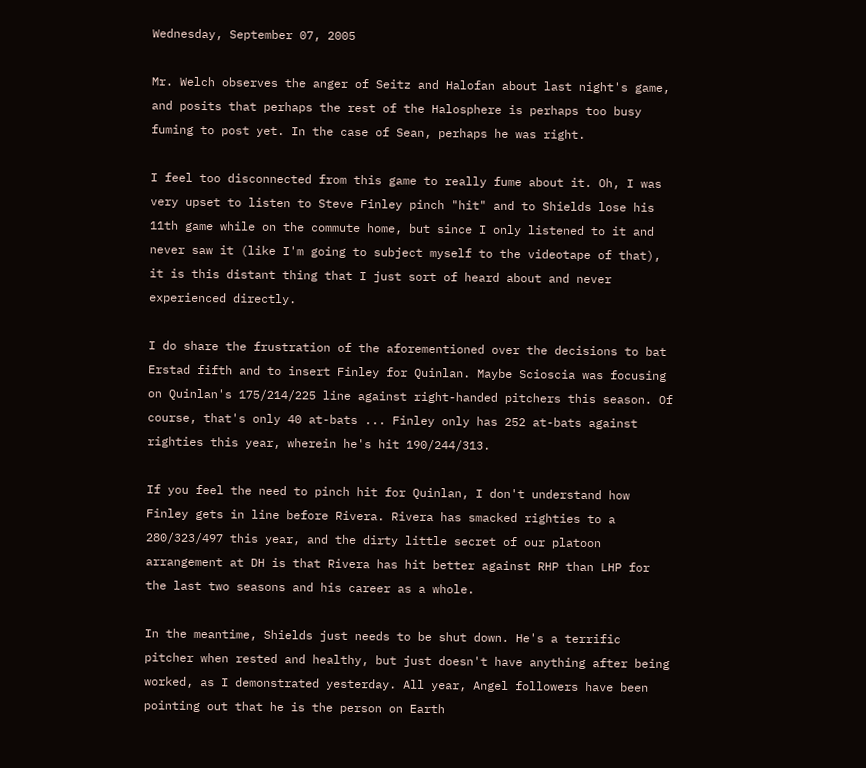Wednesday, September 07, 2005

Mr. Welch observes the anger of Seitz and Halofan about last night's game, and posits that perhaps the rest of the Halosphere is perhaps too busy fuming to post yet. In the case of Sean, perhaps he was right.

I feel too disconnected from this game to really fume about it. Oh, I was very upset to listen to Steve Finley pinch "hit" and to Shields lose his 11th game while on the commute home, but since I only listened to it and never saw it (like I'm going to subject myself to the videotape of that), it is this distant thing that I just sort of heard about and never experienced directly.

I do share the frustration of the aforementioned over the decisions to bat Erstad fifth and to insert Finley for Quinlan. Maybe Scioscia was focusing on Quinlan's 175/214/225 line against right-handed pitchers this season. Of course, that's only 40 at-bats ... Finley only has 252 at-bats against righties this year, wherein he's hit 190/244/313.

If you feel the need to pinch hit for Quinlan, I don't understand how Finley gets in line before Rivera. Rivera has smacked righties to a 280/323/497 this year, and the dirty little secret of our platoon arrangement at DH is that Rivera has hit better against RHP than LHP for the last two seasons and his career as a whole.

In the meantime, Shields just needs to be shut down. He's a terrific pitcher when rested and healthy, but just doesn't have anything after being worked, as I demonstrated yesterday. All year, Angel followers have been pointing out that he is the person on Earth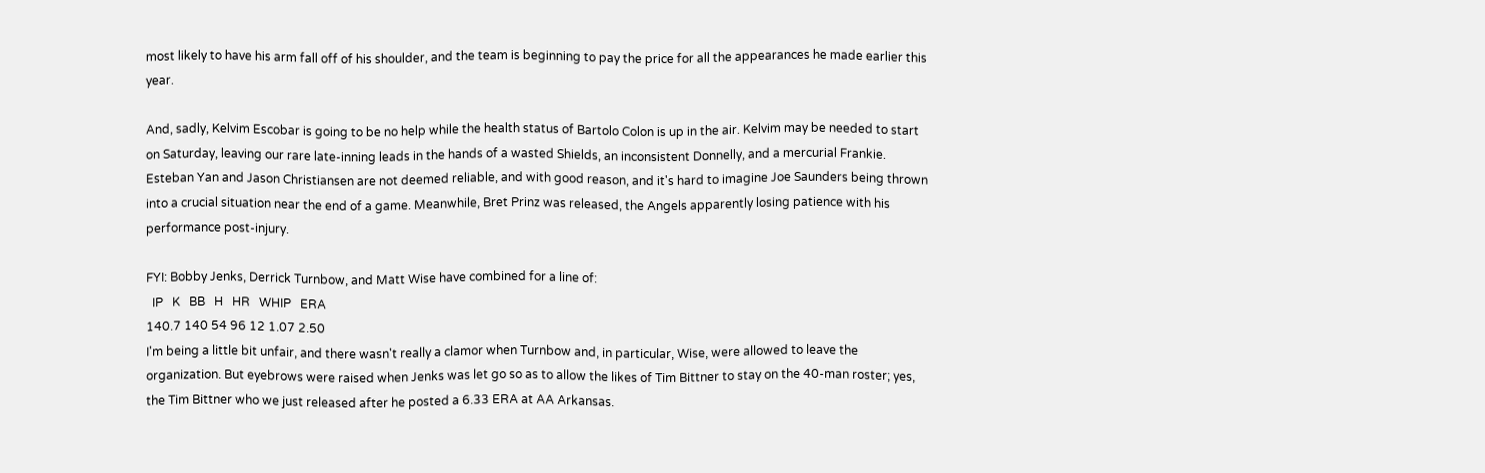most likely to have his arm fall off of his shoulder, and the team is beginning to pay the price for all the appearances he made earlier this year.

And, sadly, Kelvim Escobar is going to be no help while the health status of Bartolo Colon is up in the air. Kelvim may be needed to start on Saturday, leaving our rare late-inning leads in the hands of a wasted Shields, an inconsistent Donnelly, and a mercurial Frankie. Esteban Yan and Jason Christiansen are not deemed reliable, and with good reason, and it's hard to imagine Joe Saunders being thrown into a crucial situation near the end of a game. Meanwhile, Bret Prinz was released, the Angels apparently losing patience with his performance post-injury.

FYI: Bobby Jenks, Derrick Turnbow, and Matt Wise have combined for a line of:
  IP   K   BB   H   HR   WHIP   ERA
140.7 140 54 96 12 1.07 2.50
I'm being a little bit unfair, and there wasn't really a clamor when Turnbow and, in particular, Wise, were allowed to leave the organization. But eyebrows were raised when Jenks was let go so as to allow the likes of Tim Bittner to stay on the 40-man roster; yes, the Tim Bittner who we just released after he posted a 6.33 ERA at AA Arkansas.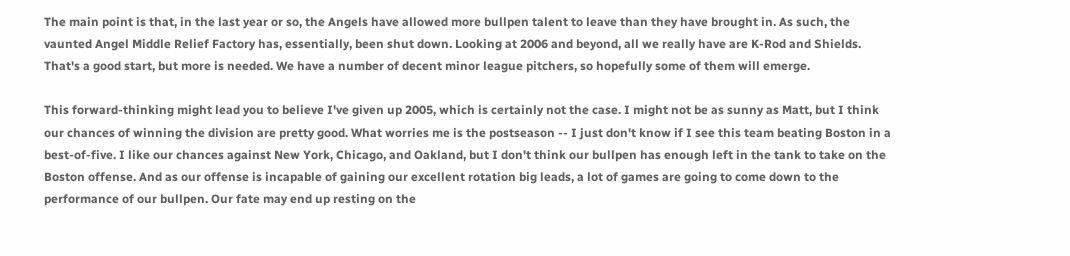The main point is that, in the last year or so, the Angels have allowed more bullpen talent to leave than they have brought in. As such, the vaunted Angel Middle Relief Factory has, essentially, been shut down. Looking at 2006 and beyond, all we really have are K-Rod and Shields. That's a good start, but more is needed. We have a number of decent minor league pitchers, so hopefully some of them will emerge.

This forward-thinking might lead you to believe I've given up 2005, which is certainly not the case. I might not be as sunny as Matt, but I think our chances of winning the division are pretty good. What worries me is the postseason -- I just don't know if I see this team beating Boston in a best-of-five. I like our chances against New York, Chicago, and Oakland, but I don't think our bullpen has enough left in the tank to take on the Boston offense. And as our offense is incapable of gaining our excellent rotation big leads, a lot of games are going to come down to the performance of our bullpen. Our fate may end up resting on the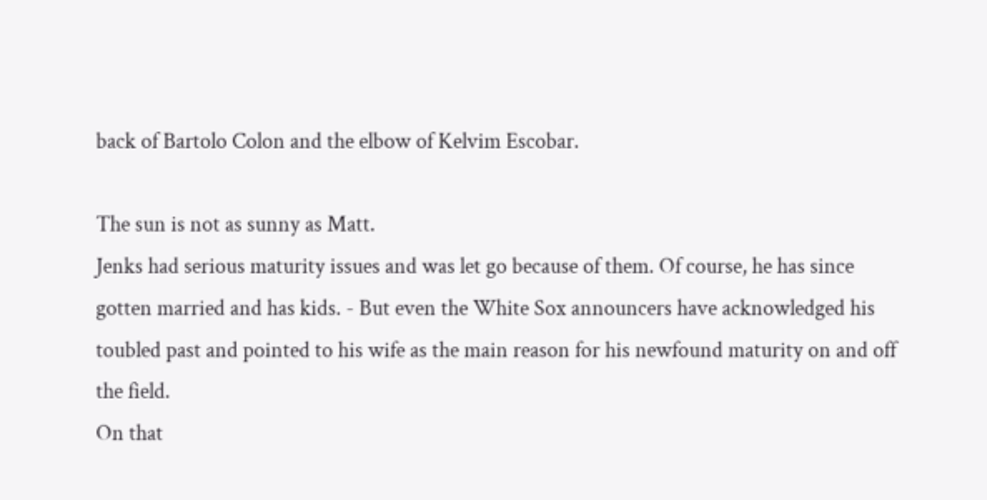back of Bartolo Colon and the elbow of Kelvim Escobar.

The sun is not as sunny as Matt.
Jenks had serious maturity issues and was let go because of them. Of course, he has since gotten married and has kids. - But even the White Sox announcers have acknowledged his toubled past and pointed to his wife as the main reason for his newfound maturity on and off the field.
On that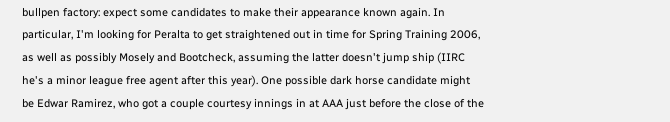bullpen factory: expect some candidates to make their appearance known again. In particular, I'm looking for Peralta to get straightened out in time for Spring Training 2006, as well as possibly Mosely and Bootcheck, assuming the latter doesn't jump ship (IIRC he's a minor league free agent after this year). One possible dark horse candidate might be Edwar Ramirez, who got a couple courtesy innings in at AAA just before the close of the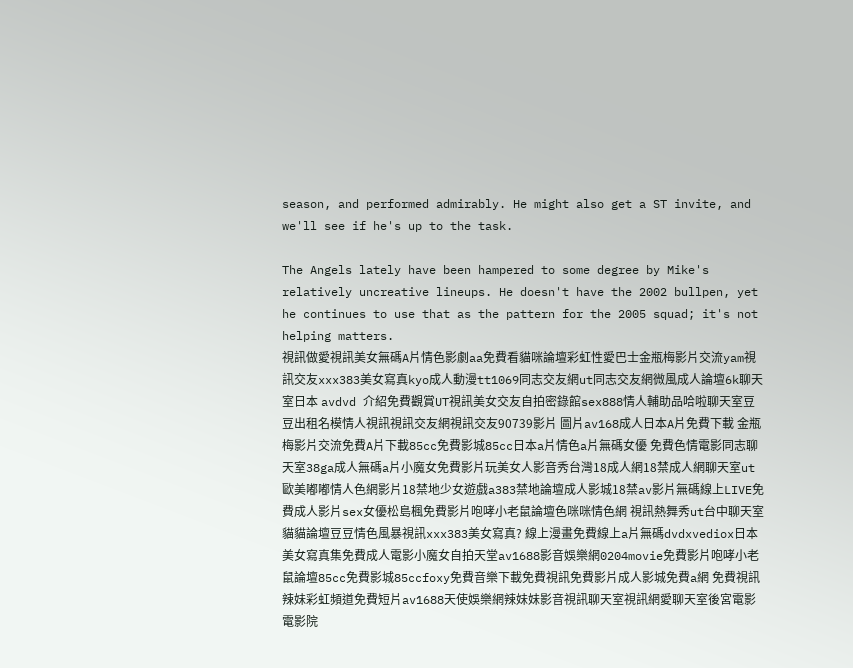season, and performed admirably. He might also get a ST invite, and we'll see if he's up to the task.

The Angels lately have been hampered to some degree by Mike's relatively uncreative lineups. He doesn't have the 2002 bullpen, yet he continues to use that as the pattern for the 2005 squad; it's not helping matters.
視訊做愛視訊美女無碼A片情色影劇aa免費看貓咪論壇彩虹性愛巴士金瓶梅影片交流yam視訊交友xxx383美女寫真kyo成人動漫tt1069同志交友網ut同志交友網微風成人論壇6k聊天室日本 avdvd 介紹免費觀賞UT視訊美女交友自拍密錄館sex888情人輔助品哈啦聊天室豆豆出租名模情人視訊視訊交友網視訊交友90739影片 圖片av168成人日本A片免費下載 金瓶梅影片交流免費A片下載85cc免費影城85cc日本a片情色a片無碼女優 免費色情電影同志聊天室38ga成人無碼a片小魔女免費影片玩美女人影音秀台灣18成人網18禁成人網聊天室ut歐美嘟嘟情人色網影片18禁地少女遊戲a383禁地論壇成人影城18禁av影片無碼線上LIVE免費成人影片sex女優松島楓免費影片咆哮小老鼠論壇色咪咪情色網 視訊熱舞秀ut台中聊天室貓貓論壇豆豆情色風暴視訊xxx383美女寫真? 線上漫畫免費線上a片無碼dvdxvediox日本美女寫真集免費成人電影小魔女自拍天堂av1688影音娛樂網0204movie免費影片咆哮小老鼠論壇85cc免費影城85ccfoxy免費音樂下載免費視訊免費影片成人影城免費a網 免費視訊辣妹彩虹頻道免費短片av1688天使娛樂網辣妹妹影音視訊聊天室視訊網愛聊天室後宮電影電影院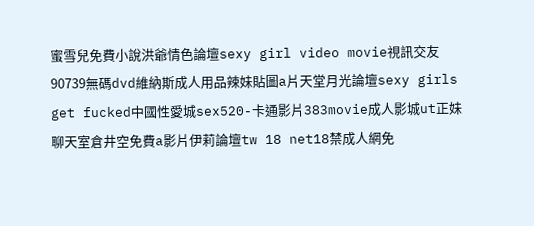蜜雪兒免費小說洪爺情色論壇sexy girl video movie視訊交友90739無碼dvd維納斯成人用品辣妹貼圖a片天堂月光論壇sexy girls get fucked中國性愛城sex520-卡通影片383movie成人影城ut正妹 聊天室倉井空免費a影片伊莉論壇tw 18 net18禁成人網免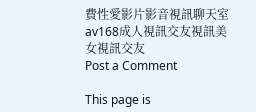費性愛影片影音視訊聊天室av168成人視訊交友視訊美女視訊交友
Post a Comment

This page is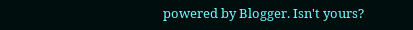powered by Blogger. Isn't yours?